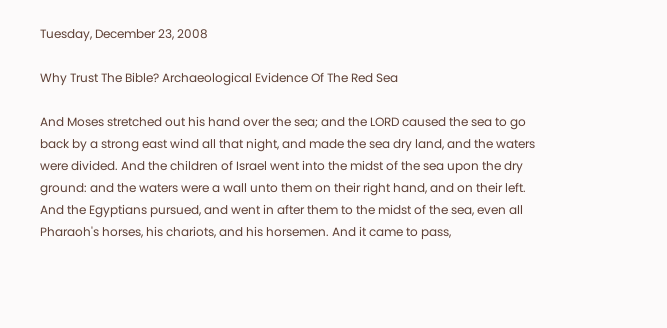Tuesday, December 23, 2008

Why Trust The Bible? Archaeological Evidence Of The Red Sea

And Moses stretched out his hand over the sea; and the LORD caused the sea to go back by a strong east wind all that night, and made the sea dry land, and the waters were divided. And the children of Israel went into the midst of the sea upon the dry ground: and the waters were a wall unto them on their right hand, and on their left. And the Egyptians pursued, and went in after them to the midst of the sea, even all Pharaoh's horses, his chariots, and his horsemen. And it came to pass,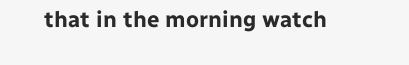that in the morning watch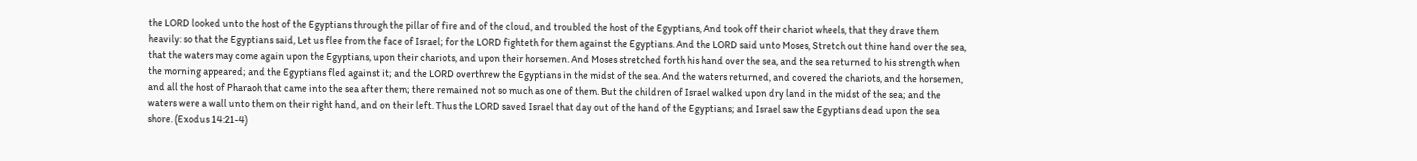the LORD looked unto the host of the Egyptians through the pillar of fire and of the cloud, and troubled the host of the Egyptians, And took off their chariot wheels, that they drave them heavily: so that the Egyptians said, Let us flee from the face of Israel; for the LORD fighteth for them against the Egyptians. And the LORD said unto Moses, Stretch out thine hand over the sea, that the waters may come again upon the Egyptians, upon their chariots, and upon their horsemen. And Moses stretched forth his hand over the sea, and the sea returned to his strength when the morning appeared; and the Egyptians fled against it; and the LORD overthrew the Egyptians in the midst of the sea. And the waters returned, and covered the chariots, and the horsemen, and all the host of Pharaoh that came into the sea after them; there remained not so much as one of them. But the children of Israel walked upon dry land in the midst of the sea; and the waters were a wall unto them on their right hand, and on their left. Thus the LORD saved Israel that day out of the hand of the Egyptians; and Israel saw the Egyptians dead upon the sea shore. (Exodus 14:21-4)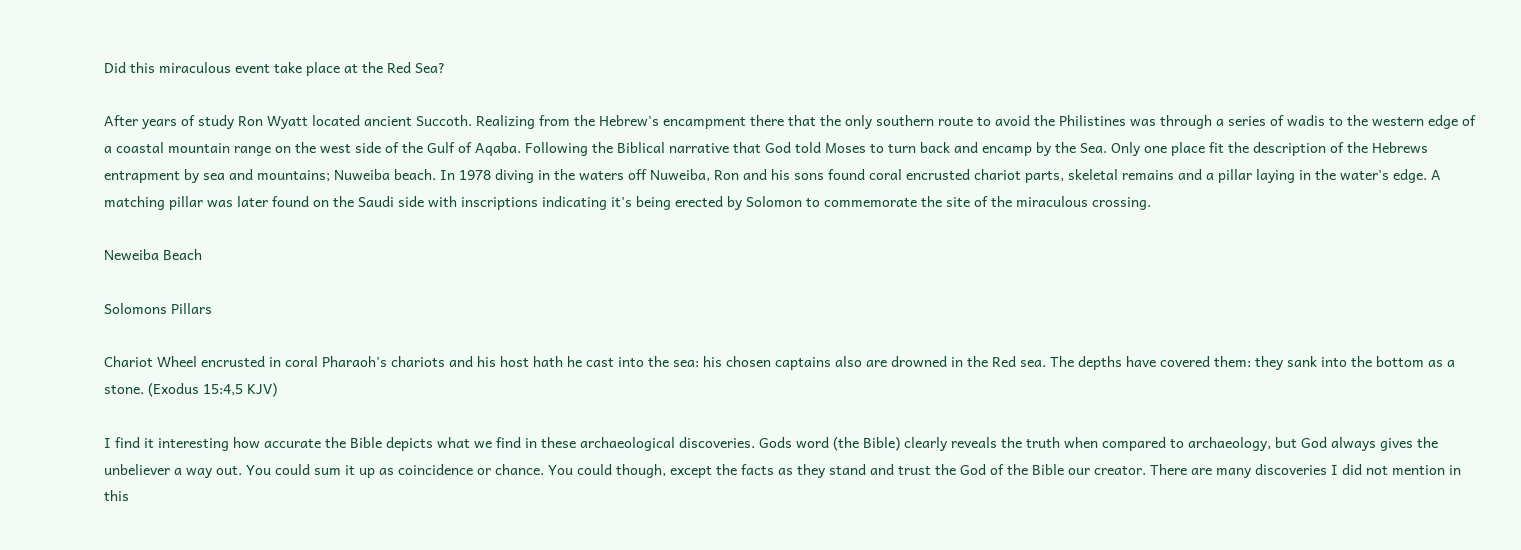Did this miraculous event take place at the Red Sea?

After years of study Ron Wyatt located ancient Succoth. Realizing from the Hebrew's encampment there that the only southern route to avoid the Philistines was through a series of wadis to the western edge of a coastal mountain range on the west side of the Gulf of Aqaba. Following the Biblical narrative that God told Moses to turn back and encamp by the Sea. Only one place fit the description of the Hebrews entrapment by sea and mountains; Nuweiba beach. In 1978 diving in the waters off Nuweiba, Ron and his sons found coral encrusted chariot parts, skeletal remains and a pillar laying in the water's edge. A matching pillar was later found on the Saudi side with inscriptions indicating it's being erected by Solomon to commemorate the site of the miraculous crossing.

Neweiba Beach

Solomons Pillars

Chariot Wheel encrusted in coral Pharaoh's chariots and his host hath he cast into the sea: his chosen captains also are drowned in the Red sea. The depths have covered them: they sank into the bottom as a stone. (Exodus 15:4,5 KJV)

I find it interesting how accurate the Bible depicts what we find in these archaeological discoveries. Gods word (the Bible) clearly reveals the truth when compared to archaeology, but God always gives the unbeliever a way out. You could sum it up as coincidence or chance. You could though, except the facts as they stand and trust the God of the Bible our creator. There are many discoveries I did not mention in this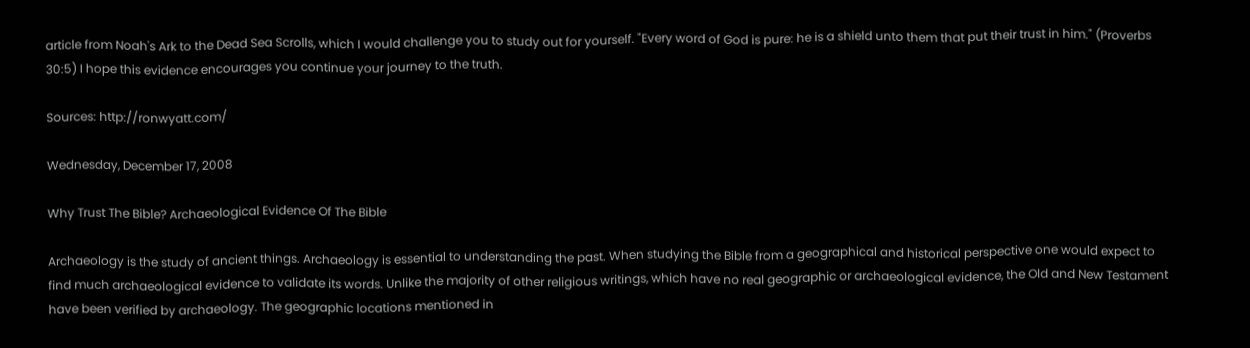article from Noah's Ark to the Dead Sea Scrolls, which I would challenge you to study out for yourself. "Every word of God is pure: he is a shield unto them that put their trust in him." (Proverbs 30:5) I hope this evidence encourages you continue your journey to the truth.

Sources: http://ronwyatt.com/

Wednesday, December 17, 2008

Why Trust The Bible? Archaeological Evidence Of The Bible

Archaeology is the study of ancient things. Archaeology is essential to understanding the past. When studying the Bible from a geographical and historical perspective one would expect to find much archaeological evidence to validate its words. Unlike the majority of other religious writings, which have no real geographic or archaeological evidence, the Old and New Testament have been verified by archaeology. The geographic locations mentioned in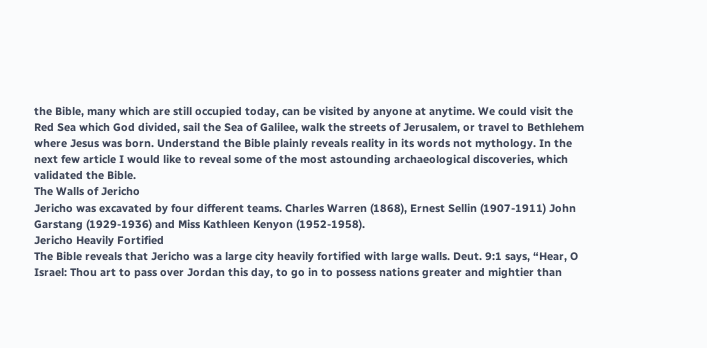the Bible, many which are still occupied today, can be visited by anyone at anytime. We could visit the Red Sea which God divided, sail the Sea of Galilee, walk the streets of Jerusalem, or travel to Bethlehem where Jesus was born. Understand the Bible plainly reveals reality in its words not mythology. In the next few article I would like to reveal some of the most astounding archaeological discoveries, which validated the Bible.
The Walls of Jericho
Jericho was excavated by four different teams. Charles Warren (1868), Ernest Sellin (1907-1911) John Garstang (1929-1936) and Miss Kathleen Kenyon (1952-1958).
Jericho Heavily Fortified
The Bible reveals that Jericho was a large city heavily fortified with large walls. Deut. 9:1 says, “Hear, O Israel: Thou art to pass over Jordan this day, to go in to possess nations greater and mightier than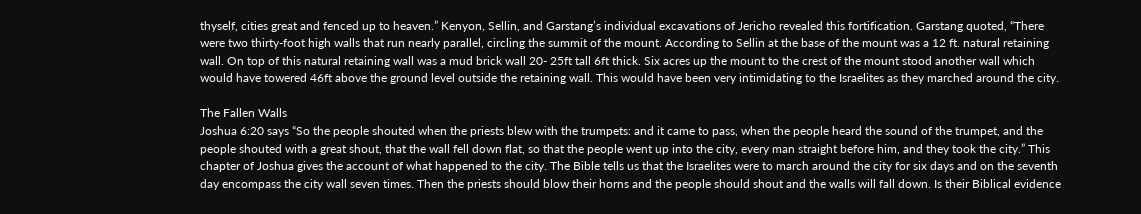thyself, cities great and fenced up to heaven.” Kenyon, Sellin, and Garstang’s individual excavations of Jericho revealed this fortification. Garstang quoted, “There were two thirty-foot high walls that run nearly parallel, circling the summit of the mount. According to Sellin at the base of the mount was a 12 ft. natural retaining wall. On top of this natural retaining wall was a mud brick wall 20- 25ft tall 6ft thick. Six acres up the mount to the crest of the mount stood another wall which would have towered 46ft above the ground level outside the retaining wall. This would have been very intimidating to the Israelites as they marched around the city.

The Fallen Walls
Joshua 6:20 says “So the people shouted when the priests blew with the trumpets: and it came to pass, when the people heard the sound of the trumpet, and the people shouted with a great shout, that the wall fell down flat, so that the people went up into the city, every man straight before him, and they took the city.” This chapter of Joshua gives the account of what happened to the city. The Bible tells us that the Israelites were to march around the city for six days and on the seventh day encompass the city wall seven times. Then the priests should blow their horns and the people should shout and the walls will fall down. Is their Biblical evidence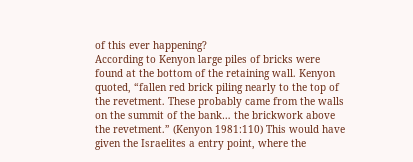of this ever happening?
According to Kenyon large piles of bricks were found at the bottom of the retaining wall. Kenyon quoted, “fallen red brick piling nearly to the top of the revetment. These probably came from the walls on the summit of the bank… the brickwork above the revetment.” (Kenyon 1981:110) This would have given the Israelites a entry point, where the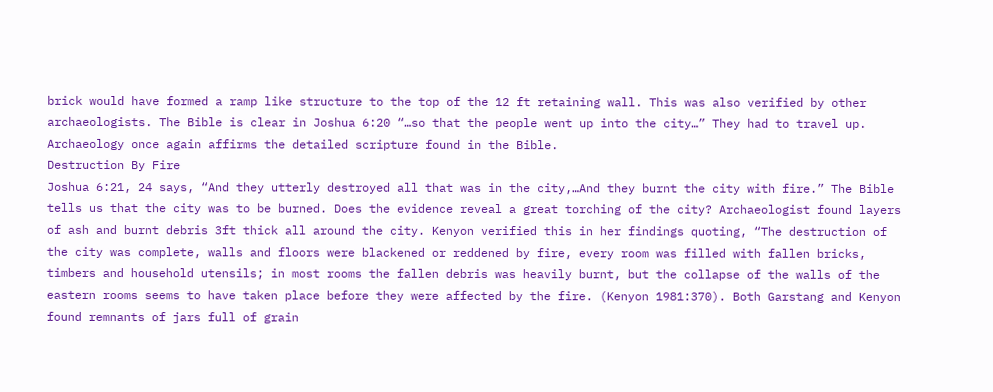brick would have formed a ramp like structure to the top of the 12 ft retaining wall. This was also verified by other archaeologists. The Bible is clear in Joshua 6:20 “…so that the people went up into the city…” They had to travel up. Archaeology once again affirms the detailed scripture found in the Bible.
Destruction By Fire
Joshua 6:21, 24 says, “And they utterly destroyed all that was in the city,…And they burnt the city with fire.” The Bible tells us that the city was to be burned. Does the evidence reveal a great torching of the city? Archaeologist found layers of ash and burnt debris 3ft thick all around the city. Kenyon verified this in her findings quoting, “The destruction of the city was complete, walls and floors were blackened or reddened by fire, every room was filled with fallen bricks, timbers and household utensils; in most rooms the fallen debris was heavily burnt, but the collapse of the walls of the eastern rooms seems to have taken place before they were affected by the fire. (Kenyon 1981:370). Both Garstang and Kenyon found remnants of jars full of grain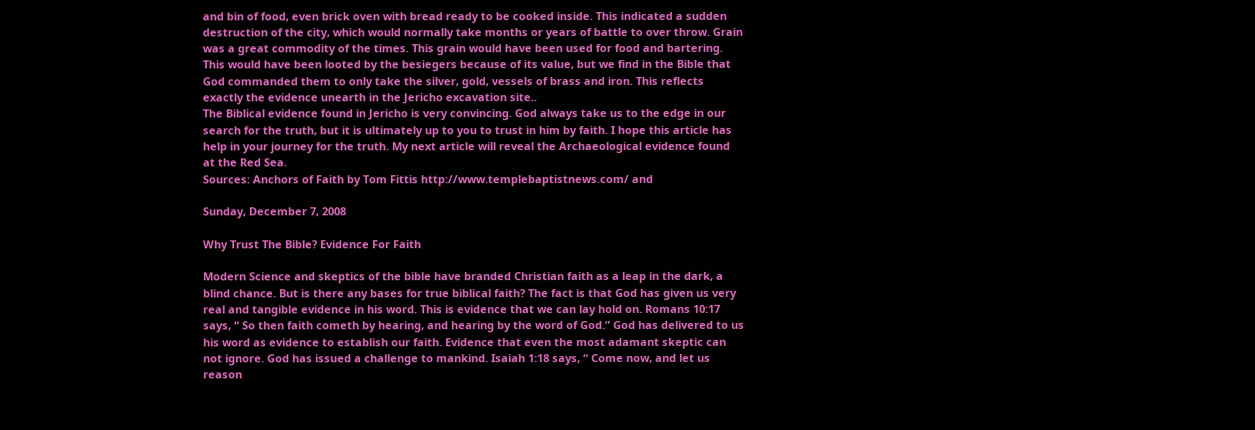and bin of food, even brick oven with bread ready to be cooked inside. This indicated a sudden destruction of the city, which would normally take months or years of battle to over throw. Grain was a great commodity of the times. This grain would have been used for food and bartering. This would have been looted by the besiegers because of its value, but we find in the Bible that God commanded them to only take the silver, gold, vessels of brass and iron. This reflects exactly the evidence unearth in the Jericho excavation site..
The Biblical evidence found in Jericho is very convincing. God always take us to the edge in our search for the truth, but it is ultimately up to you to trust in him by faith. I hope this article has help in your journey for the truth. My next article will reveal the Archaeological evidence found at the Red Sea.
Sources: Anchors of Faith by Tom Fittis http://www.templebaptistnews.com/ and

Sunday, December 7, 2008

Why Trust The Bible? Evidence For Faith

Modern Science and skeptics of the bible have branded Christian faith as a leap in the dark, a blind chance. But is there any bases for true biblical faith? The fact is that God has given us very real and tangible evidence in his word. This is evidence that we can lay hold on. Romans 10:17 says, “ So then faith cometh by hearing, and hearing by the word of God.” God has delivered to us his word as evidence to establish our faith. Evidence that even the most adamant skeptic can not ignore. God has issued a challenge to mankind. Isaiah 1:18 says, “ Come now, and let us reason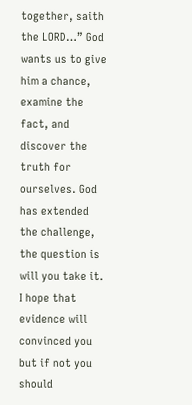together, saith the LORD…” God wants us to give him a chance, examine the fact, and discover the truth for ourselves. God has extended the challenge, the question is will you take it. I hope that evidence will convinced you but if not you should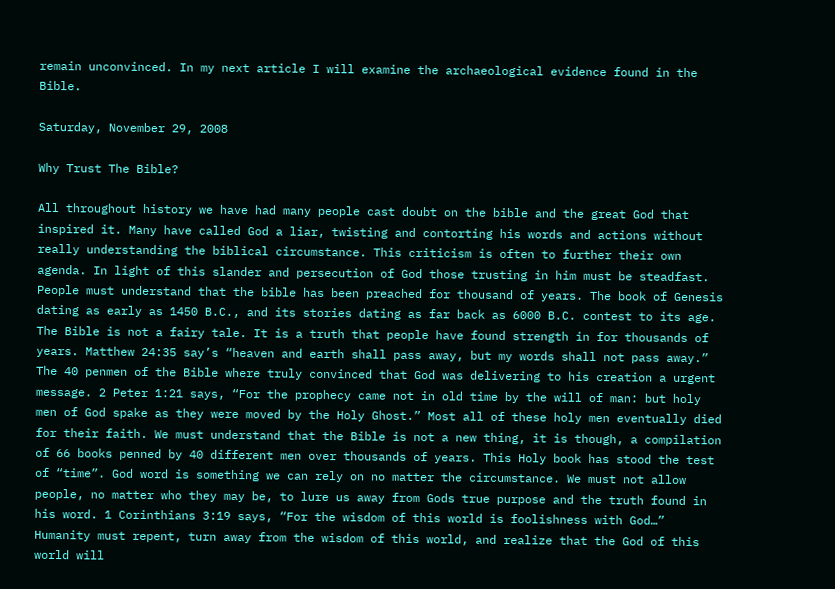remain unconvinced. In my next article I will examine the archaeological evidence found in the Bible.

Saturday, November 29, 2008

Why Trust The Bible?

All throughout history we have had many people cast doubt on the bible and the great God that inspired it. Many have called God a liar, twisting and contorting his words and actions without really understanding the biblical circumstance. This criticism is often to further their own agenda. In light of this slander and persecution of God those trusting in him must be steadfast. People must understand that the bible has been preached for thousand of years. The book of Genesis dating as early as 1450 B.C., and its stories dating as far back as 6000 B.C. contest to its age. The Bible is not a fairy tale. It is a truth that people have found strength in for thousands of years. Matthew 24:35 say’s “heaven and earth shall pass away, but my words shall not pass away.” The 40 penmen of the Bible where truly convinced that God was delivering to his creation a urgent message. 2 Peter 1:21 says, “For the prophecy came not in old time by the will of man: but holy men of God spake as they were moved by the Holy Ghost.” Most all of these holy men eventually died for their faith. We must understand that the Bible is not a new thing, it is though, a compilation of 66 books penned by 40 different men over thousands of years. This Holy book has stood the test of “time”. God word is something we can rely on no matter the circumstance. We must not allow people, no matter who they may be, to lure us away from Gods true purpose and the truth found in his word. 1 Corinthians 3:19 says, “For the wisdom of this world is foolishness with God…” Humanity must repent, turn away from the wisdom of this world, and realize that the God of this world will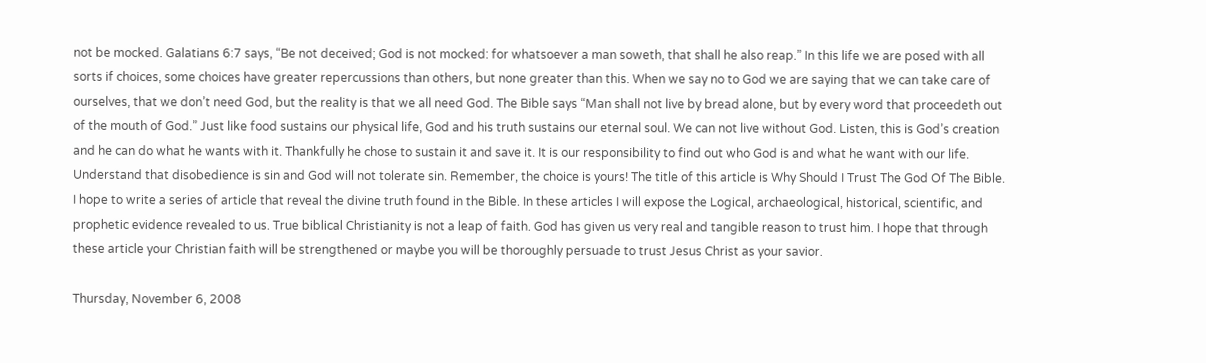not be mocked. Galatians 6:7 says, “Be not deceived; God is not mocked: for whatsoever a man soweth, that shall he also reap.” In this life we are posed with all sorts if choices, some choices have greater repercussions than others, but none greater than this. When we say no to God we are saying that we can take care of ourselves, that we don’t need God, but the reality is that we all need God. The Bible says “Man shall not live by bread alone, but by every word that proceedeth out of the mouth of God.” Just like food sustains our physical life, God and his truth sustains our eternal soul. We can not live without God. Listen, this is God’s creation and he can do what he wants with it. Thankfully he chose to sustain it and save it. It is our responsibility to find out who God is and what he want with our life. Understand that disobedience is sin and God will not tolerate sin. Remember, the choice is yours! The title of this article is Why Should I Trust The God Of The Bible. I hope to write a series of article that reveal the divine truth found in the Bible. In these articles I will expose the Logical, archaeological, historical, scientific, and prophetic evidence revealed to us. True biblical Christianity is not a leap of faith. God has given us very real and tangible reason to trust him. I hope that through these article your Christian faith will be strengthened or maybe you will be thoroughly persuade to trust Jesus Christ as your savior.

Thursday, November 6, 2008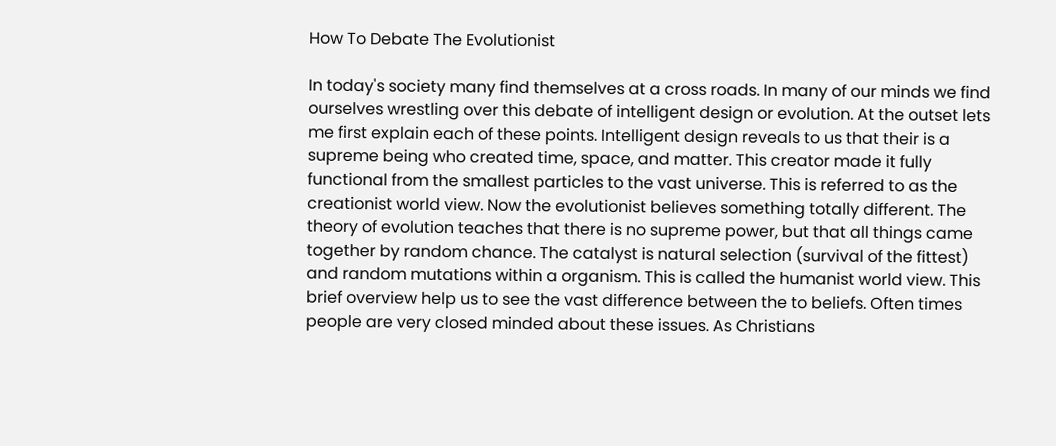How To Debate The Evolutionist

In today's society many find themselves at a cross roads. In many of our minds we find ourselves wrestling over this debate of intelligent design or evolution. At the outset lets me first explain each of these points. Intelligent design reveals to us that their is a supreme being who created time, space, and matter. This creator made it fully functional from the smallest particles to the vast universe. This is referred to as the creationist world view. Now the evolutionist believes something totally different. The theory of evolution teaches that there is no supreme power, but that all things came together by random chance. The catalyst is natural selection (survival of the fittest) and random mutations within a organism. This is called the humanist world view. This brief overview help us to see the vast difference between the to beliefs. Often times people are very closed minded about these issues. As Christians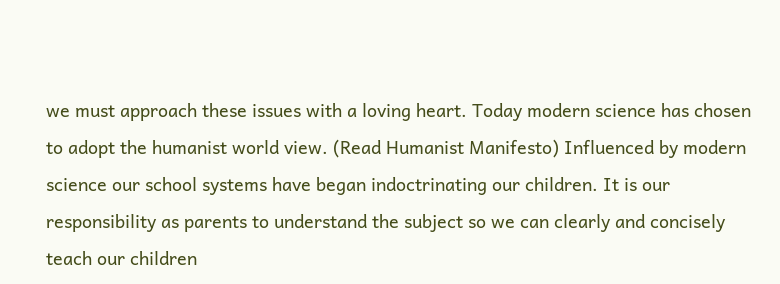we must approach these issues with a loving heart. Today modern science has chosen to adopt the humanist world view. (Read Humanist Manifesto) Influenced by modern science our school systems have began indoctrinating our children. It is our responsibility as parents to understand the subject so we can clearly and concisely teach our children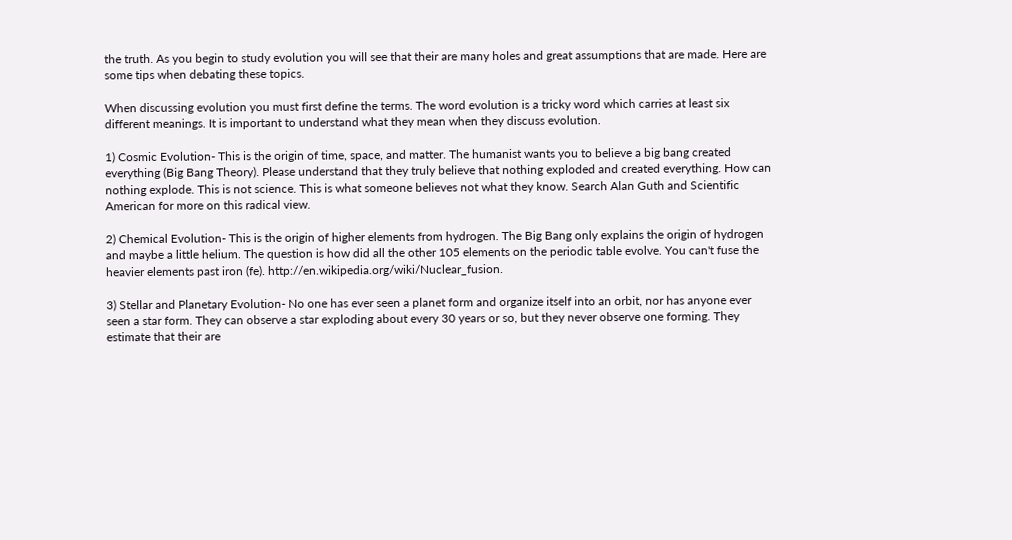the truth. As you begin to study evolution you will see that their are many holes and great assumptions that are made. Here are some tips when debating these topics.

When discussing evolution you must first define the terms. The word evolution is a tricky word which carries at least six different meanings. It is important to understand what they mean when they discuss evolution.

1) Cosmic Evolution- This is the origin of time, space, and matter. The humanist wants you to believe a big bang created everything (Big Bang Theory). Please understand that they truly believe that nothing exploded and created everything. How can nothing explode. This is not science. This is what someone believes not what they know. Search Alan Guth and Scientific American for more on this radical view.

2) Chemical Evolution- This is the origin of higher elements from hydrogen. The Big Bang only explains the origin of hydrogen and maybe a little helium. The question is how did all the other 105 elements on the periodic table evolve. You can't fuse the heavier elements past iron (fe). http://en.wikipedia.org/wiki/Nuclear_fusion.

3) Stellar and Planetary Evolution- No one has ever seen a planet form and organize itself into an orbit, nor has anyone ever seen a star form. They can observe a star exploding about every 30 years or so, but they never observe one forming. They estimate that their are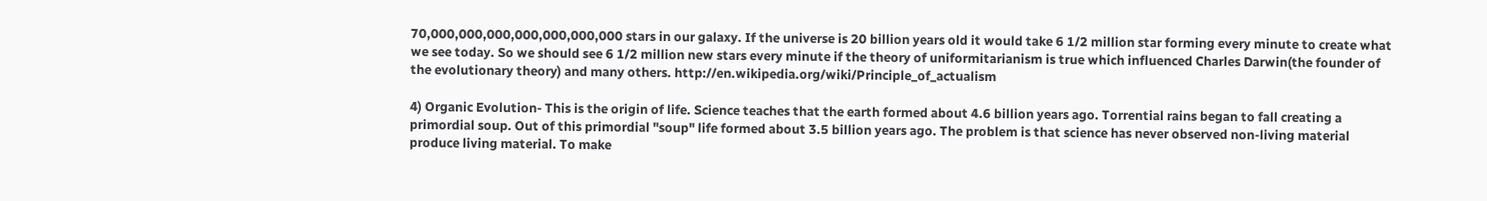70,000,000,000,000,000,000,000 stars in our galaxy. If the universe is 20 billion years old it would take 6 1/2 million star forming every minute to create what we see today. So we should see 6 1/2 million new stars every minute if the theory of uniformitarianism is true which influenced Charles Darwin(the founder of the evolutionary theory) and many others. http://en.wikipedia.org/wiki/Principle_of_actualism

4) Organic Evolution- This is the origin of life. Science teaches that the earth formed about 4.6 billion years ago. Torrential rains began to fall creating a primordial soup. Out of this primordial "soup" life formed about 3.5 billion years ago. The problem is that science has never observed non-living material produce living material. To make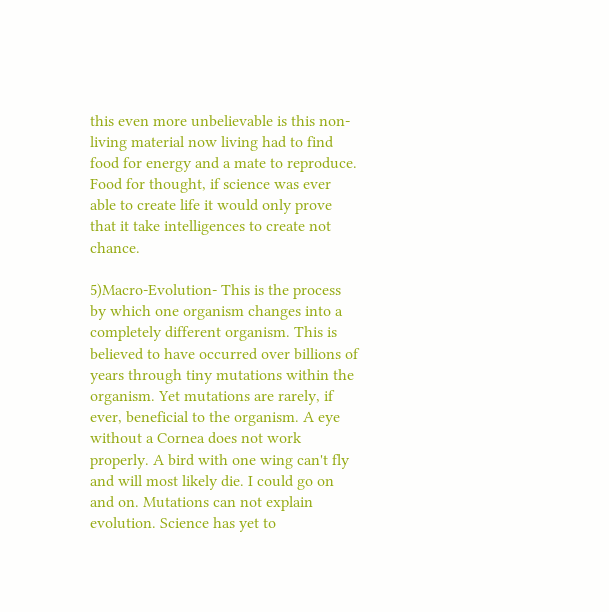this even more unbelievable is this non-living material now living had to find food for energy and a mate to reproduce. Food for thought, if science was ever able to create life it would only prove that it take intelligences to create not chance.

5)Macro-Evolution- This is the process by which one organism changes into a completely different organism. This is believed to have occurred over billions of years through tiny mutations within the organism. Yet mutations are rarely, if ever, beneficial to the organism. A eye without a Cornea does not work properly. A bird with one wing can't fly and will most likely die. I could go on and on. Mutations can not explain evolution. Science has yet to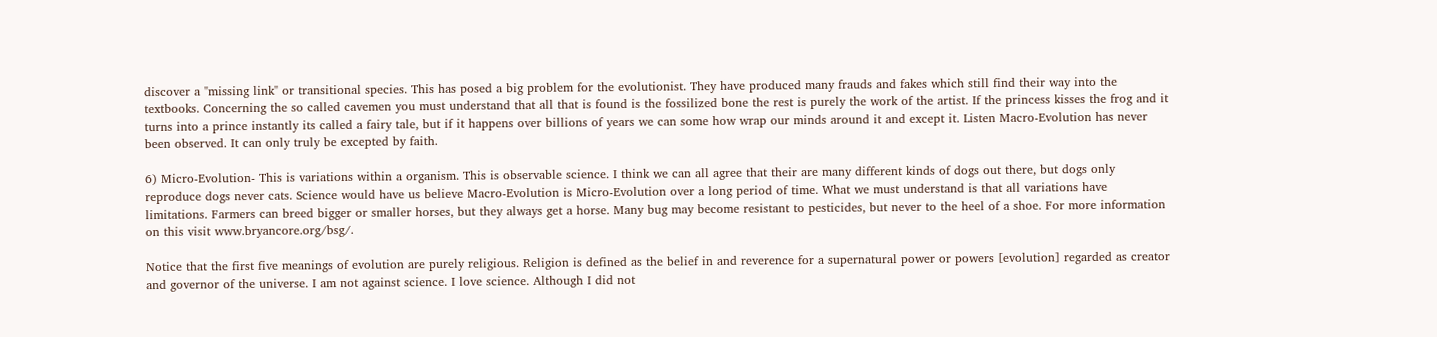discover a "missing link" or transitional species. This has posed a big problem for the evolutionist. They have produced many frauds and fakes which still find their way into the textbooks. Concerning the so called cavemen you must understand that all that is found is the fossilized bone the rest is purely the work of the artist. If the princess kisses the frog and it turns into a prince instantly its called a fairy tale, but if it happens over billions of years we can some how wrap our minds around it and except it. Listen Macro-Evolution has never been observed. It can only truly be excepted by faith.

6) Micro-Evolution- This is variations within a organism. This is observable science. I think we can all agree that their are many different kinds of dogs out there, but dogs only reproduce dogs never cats. Science would have us believe Macro-Evolution is Micro-Evolution over a long period of time. What we must understand is that all variations have limitations. Farmers can breed bigger or smaller horses, but they always get a horse. Many bug may become resistant to pesticides, but never to the heel of a shoe. For more information on this visit www.bryancore.org/bsg/.

Notice that the first five meanings of evolution are purely religious. Religion is defined as the belief in and reverence for a supernatural power or powers [evolution] regarded as creator and governor of the universe. I am not against science. I love science. Although I did not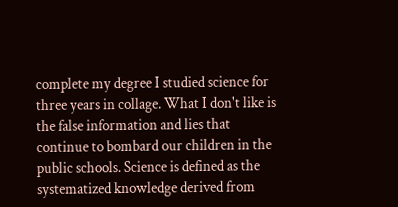complete my degree I studied science for three years in collage. What I don't like is the false information and lies that continue to bombard our children in the public schools. Science is defined as the systematized knowledge derived from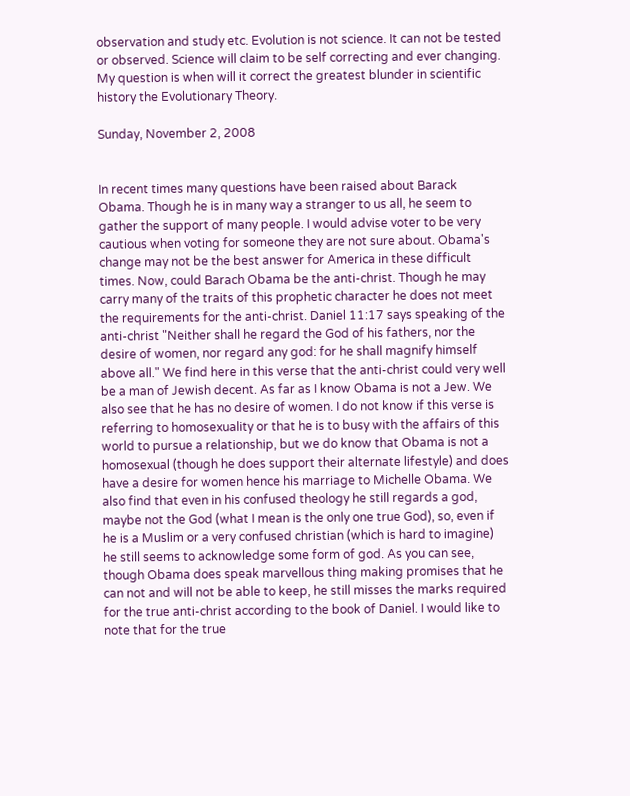observation and study etc. Evolution is not science. It can not be tested or observed. Science will claim to be self correcting and ever changing. My question is when will it correct the greatest blunder in scientific history the Evolutionary Theory.

Sunday, November 2, 2008


In recent times many questions have been raised about Barack Obama. Though he is in many way a stranger to us all, he seem to gather the support of many people. I would advise voter to be very cautious when voting for someone they are not sure about. Obama's change may not be the best answer for America in these difficult times. Now, could Barach Obama be the anti-christ. Though he may carry many of the traits of this prophetic character he does not meet the requirements for the anti-christ. Daniel 11:17 says speaking of the anti-christ "Neither shall he regard the God of his fathers, nor the desire of women, nor regard any god: for he shall magnify himself above all." We find here in this verse that the anti-christ could very well be a man of Jewish decent. As far as I know Obama is not a Jew. We also see that he has no desire of women. I do not know if this verse is referring to homosexuality or that he is to busy with the affairs of this world to pursue a relationship, but we do know that Obama is not a homosexual (though he does support their alternate lifestyle) and does have a desire for women hence his marriage to Michelle Obama. We also find that even in his confused theology he still regards a god, maybe not the God (what I mean is the only one true God), so, even if he is a Muslim or a very confused christian (which is hard to imagine) he still seems to acknowledge some form of god. As you can see, though Obama does speak marvellous thing making promises that he can not and will not be able to keep, he still misses the marks required for the true anti-christ according to the book of Daniel. I would like to note that for the true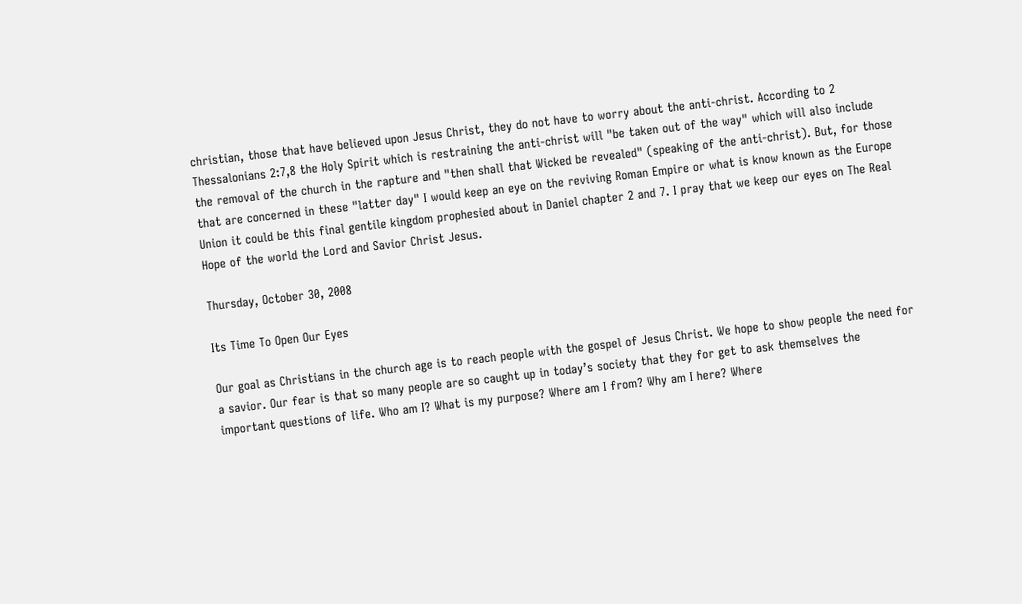christian, those that have believed upon Jesus Christ, they do not have to worry about the anti-christ. According to 2 Thessalonians 2:7,8 the Holy Spirit which is restraining the anti-christ will "be taken out of the way" which will also include the removal of the church in the rapture and "then shall that Wicked be revealed" (speaking of the anti-christ). But, for those that are concerned in these "latter day" I would keep an eye on the reviving Roman Empire or what is know known as the Europe Union it could be this final gentile kingdom prophesied about in Daniel chapter 2 and 7. I pray that we keep our eyes on The Real Hope of the world the Lord and Savior Christ Jesus.

Thursday, October 30, 2008

Its Time To Open Our Eyes

Our goal as Christians in the church age is to reach people with the gospel of Jesus Christ. We hope to show people the need for a savior. Our fear is that so many people are so caught up in today’s society that they for get to ask themselves the important questions of life. Who am I? What is my purpose? Where am I from? Why am I here? Where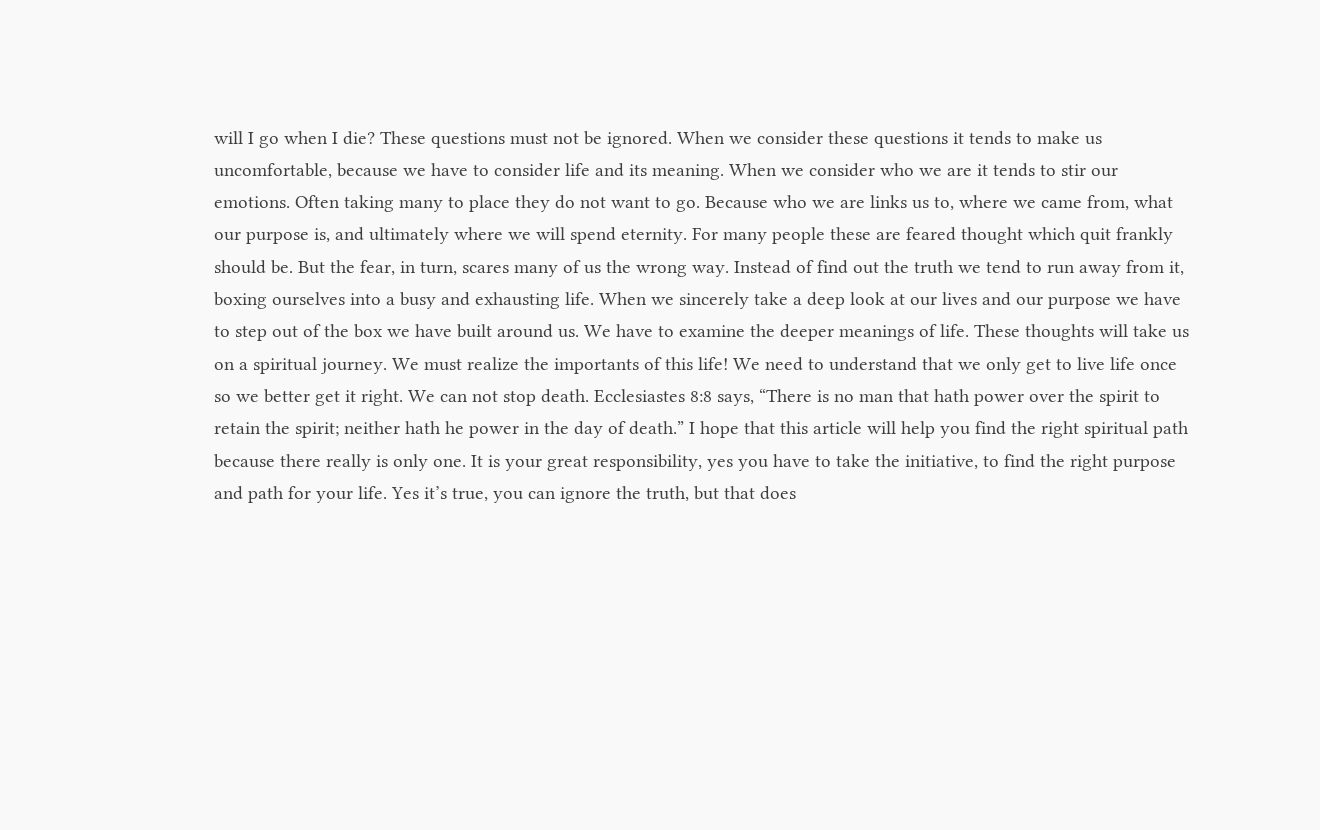will I go when I die? These questions must not be ignored. When we consider these questions it tends to make us uncomfortable, because we have to consider life and its meaning. When we consider who we are it tends to stir our emotions. Often taking many to place they do not want to go. Because who we are links us to, where we came from, what our purpose is, and ultimately where we will spend eternity. For many people these are feared thought which quit frankly should be. But the fear, in turn, scares many of us the wrong way. Instead of find out the truth we tend to run away from it, boxing ourselves into a busy and exhausting life. When we sincerely take a deep look at our lives and our purpose we have to step out of the box we have built around us. We have to examine the deeper meanings of life. These thoughts will take us on a spiritual journey. We must realize the importants of this life! We need to understand that we only get to live life once so we better get it right. We can not stop death. Ecclesiastes 8:8 says, “There is no man that hath power over the spirit to retain the spirit; neither hath he power in the day of death.” I hope that this article will help you find the right spiritual path because there really is only one. It is your great responsibility, yes you have to take the initiative, to find the right purpose and path for your life. Yes it’s true, you can ignore the truth, but that does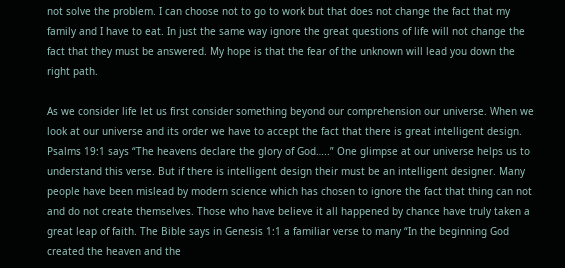not solve the problem. I can choose not to go to work but that does not change the fact that my family and I have to eat. In just the same way ignore the great questions of life will not change the fact that they must be answered. My hope is that the fear of the unknown will lead you down the right path.

As we consider life let us first consider something beyond our comprehension our universe. When we look at our universe and its order we have to accept the fact that there is great intelligent design. Psalms 19:1 says “The heavens declare the glory of God…..” One glimpse at our universe helps us to understand this verse. But if there is intelligent design their must be an intelligent designer. Many people have been mislead by modern science which has chosen to ignore the fact that thing can not and do not create themselves. Those who have believe it all happened by chance have truly taken a great leap of faith. The Bible says in Genesis 1:1 a familiar verse to many “In the beginning God created the heaven and the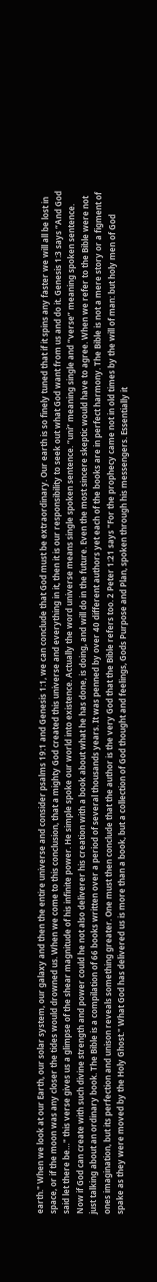earth." When we look at our Earth, our solar system, our galaxy and then the entire universe and consider psalms 19:1 and Genesis 1:1, we can conclude that God must be extraordinary. Our earth is so finely tuned that if it spins any faster we will all be lost in space, or if the moon was any closer the tides would drowned us. When we come to this conclusion, that a mighty God created this universe and everything in it, then it is our responsibility to seek out what God want from us and do it. Genesis 1:3 says “And God said let there be…" this verse gives us a glimpse of the shear magnitude of his infinite power. He simple spoke our world into existence. Actually the word universe means single spoken sentence. “uni” meaning single and “verse” meaning spoken sentence. Now if God can create with such divine strength and power could he not also deliverer his creation with a book about what he has done, is doing, and will do in the future. Even the most sincere skeptic would have to agree. When we refer to the Bible were not just talking about an ordinary book. The Bible is a compilation of 66 books written over a period of several thousands years. It was penned by over 40 different authors yet each of the books are in perfect harmony. The Bible is not a mere story or a figment of ones imagination, but its perfection and unison reveals something greater. One must then conclude that the author is the very God that the Bible refers too. 2 Peter 1:21 says "For the prophecy came not in old times by the will of man: but holy men of God spake as they were moved by the Holy Ghost." What God has delivered us is more than a book, but a collection of God thought and feelings, Gods Purpose and Plan, spoken through his messengers. Essentially it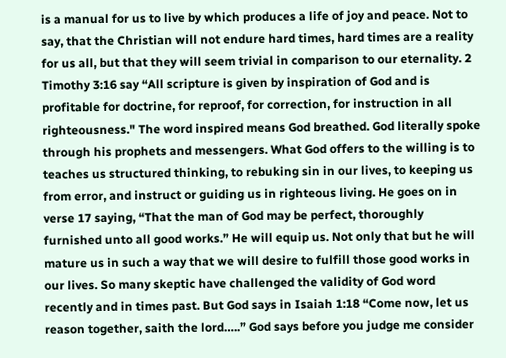is a manual for us to live by which produces a life of joy and peace. Not to say, that the Christian will not endure hard times, hard times are a reality for us all, but that they will seem trivial in comparison to our eternality. 2 Timothy 3:16 say “All scripture is given by inspiration of God and is profitable for doctrine, for reproof, for correction, for instruction in all righteousness." The word inspired means God breathed. God literally spoke through his prophets and messengers. What God offers to the willing is to teaches us structured thinking, to rebuking sin in our lives, to keeping us from error, and instruct or guiding us in righteous living. He goes on in verse 17 saying, “That the man of God may be perfect, thoroughly furnished unto all good works.” He will equip us. Not only that but he will mature us in such a way that we will desire to fulfill those good works in our lives. So many skeptic have challenged the validity of God word recently and in times past. But God says in Isaiah 1:18 “Come now, let us reason together, saith the lord…..” God says before you judge me consider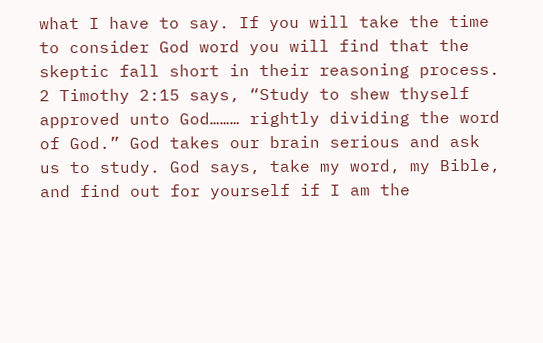what I have to say. If you will take the time to consider God word you will find that the skeptic fall short in their reasoning process. 2 Timothy 2:15 says, “Study to shew thyself approved unto God……… rightly dividing the word of God.” God takes our brain serious and ask us to study. God says, take my word, my Bible, and find out for yourself if I am the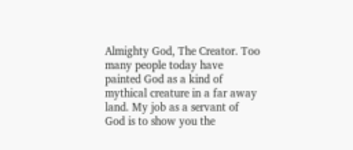Almighty God, The Creator. Too many people today have painted God as a kind of mythical creature in a far away land. My job as a servant of God is to show you the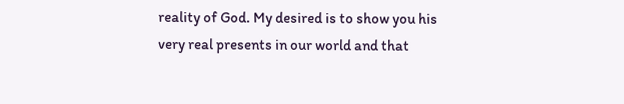reality of God. My desired is to show you his very real presents in our world and that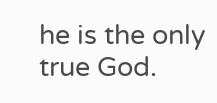he is the only true God.